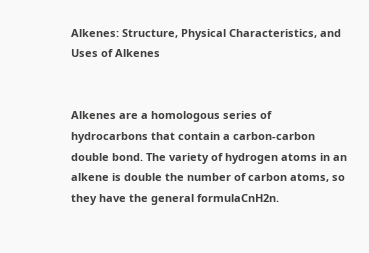Alkenes: Structure, Physical Characteristics, and Uses of Alkenes


Alkenes are a homologous series of hydrocarbons that contain a carbon-carbon double bond. The variety of hydrogen atoms in an alkene is double the number of carbon atoms, so they have the general formulaCnH2n.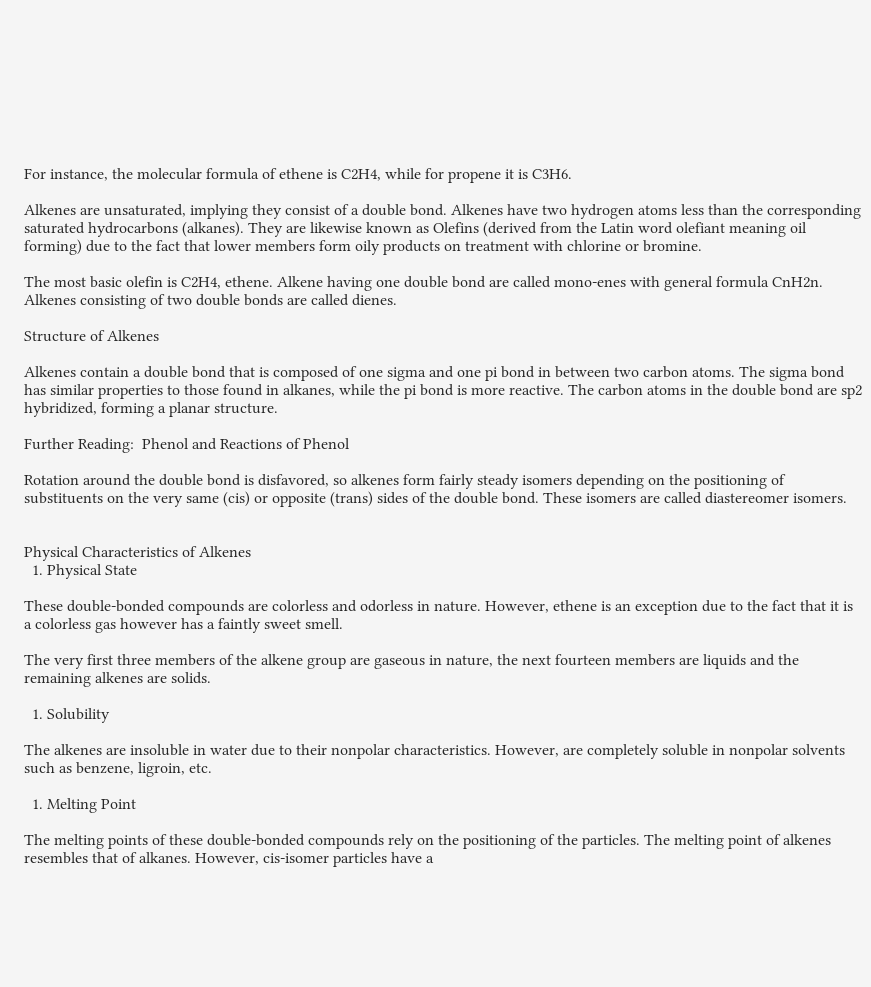For instance, the molecular formula of ethene is C2H4, while for propene it is C3H6.

Alkenes are unsaturated, implying they consist of a double bond. Alkenes have two hydrogen atoms less than the corresponding saturated hydrocarbons (alkanes). They are likewise known as Olefins (derived from the Latin word olefiant meaning oil forming) due to the fact that lower members form oily products on treatment with chlorine or bromine.

The most basic olefin is C2H4, ethene. Alkene having one double bond are called mono-enes with general formula CnH2n. Alkenes consisting of two double bonds are called dienes.

Structure of Alkenes

Alkenes contain a double bond that is composed of one sigma and one pi bond in between two carbon atoms. The sigma bond has similar properties to those found in alkanes, while the pi bond is more reactive. The carbon atoms in the double bond are sp2 hybridized, forming a planar structure.

Further Reading:  Phenol and Reactions of Phenol

Rotation around the double bond is disfavored, so alkenes form fairly steady isomers depending on the positioning of substituents on the very same (cis) or opposite (trans) sides of the double bond. These isomers are called diastereomer isomers.


Physical Characteristics of Alkenes
  1. Physical State

These double-bonded compounds are colorless and odorless in nature. However, ethene is an exception due to the fact that it is a colorless gas however has a faintly sweet smell.

The very first three members of the alkene group are gaseous in nature, the next fourteen members are liquids and the remaining alkenes are solids.

  1. Solubility

The alkenes are insoluble in water due to their nonpolar characteristics. However, are completely soluble in nonpolar solvents such as benzene, ligroin, etc.

  1. Melting Point

The melting points of these double-bonded compounds rely on the positioning of the particles. The melting point of alkenes resembles that of alkanes. However, cis-isomer particles have a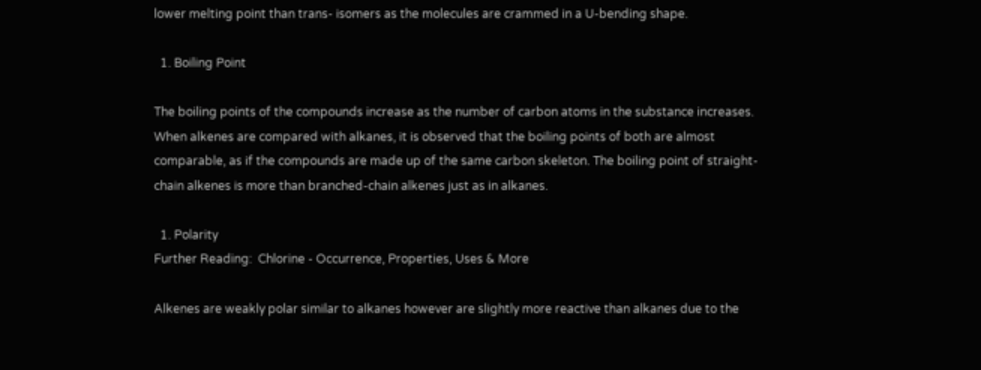lower melting point than trans- isomers as the molecules are crammed in a U-bending shape.

  1. Boiling Point

The boiling points of the compounds increase as the number of carbon atoms in the substance increases. When alkenes are compared with alkanes, it is observed that the boiling points of both are almost comparable, as if the compounds are made up of the same carbon skeleton. The boiling point of straight-chain alkenes is more than branched-chain alkenes just as in alkanes.

  1. Polarity
Further Reading:  Chlorine - Occurrence, Properties, Uses & More

Alkenes are weakly polar similar to alkanes however are slightly more reactive than alkanes due to the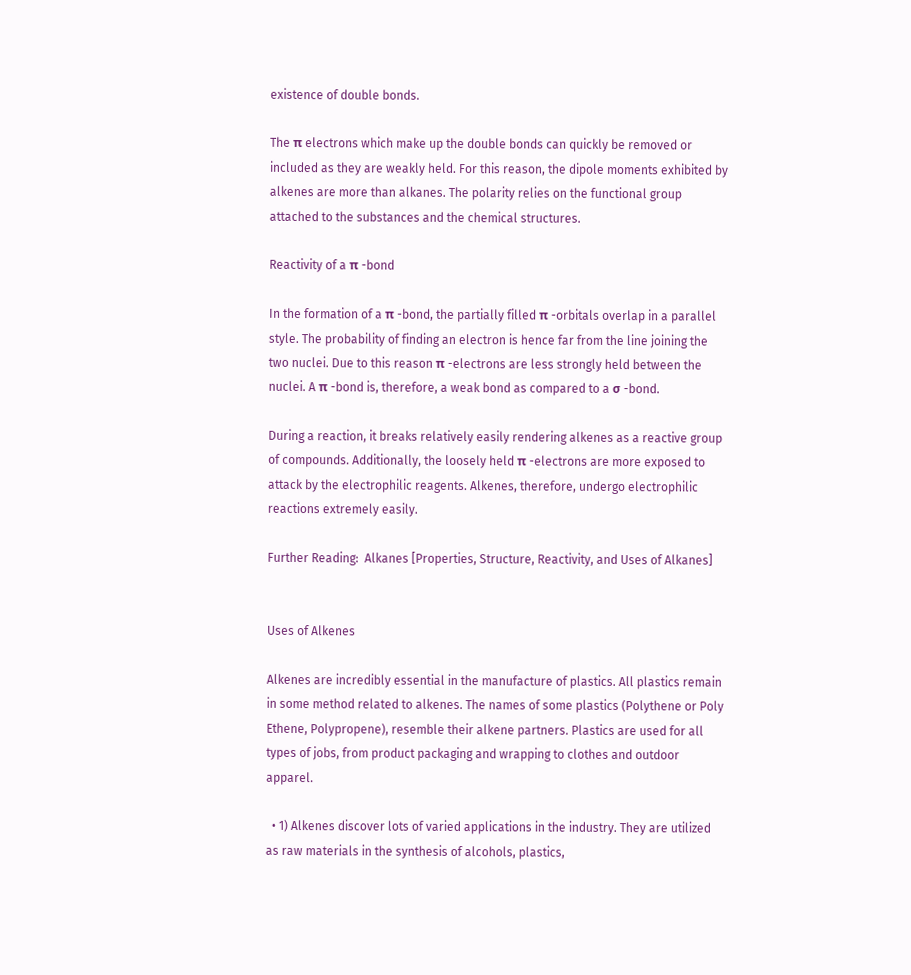existence of double bonds.

The π electrons which make up the double bonds can quickly be removed or included as they are weakly held. For this reason, the dipole moments exhibited by alkenes are more than alkanes. The polarity relies on the functional group attached to the substances and the chemical structures.

Reactivity of a π -bond

In the formation of a π -bond, the partially filled π -orbitals overlap in a parallel style. The probability of finding an electron is hence far from the line joining the two nuclei. Due to this reason π -electrons are less strongly held between the nuclei. A π -bond is, therefore, a weak bond as compared to a σ -bond.

During a reaction, it breaks relatively easily rendering alkenes as a reactive group of compounds. Additionally, the loosely held π -electrons are more exposed to attack by the electrophilic reagents. Alkenes, therefore, undergo electrophilic reactions extremely easily.

Further Reading:  Alkanes [Properties, Structure, Reactivity, and Uses of Alkanes]


Uses of Alkenes

Alkenes are incredibly essential in the manufacture of plastics. All plastics remain in some method related to alkenes. The names of some plastics (Polythene or Poly Ethene, Polypropene), resemble their alkene partners. Plastics are used for all types of jobs, from product packaging and wrapping to clothes and outdoor apparel.

  • 1) Alkenes discover lots of varied applications in the industry. They are utilized as raw materials in the synthesis of alcohols, plastics,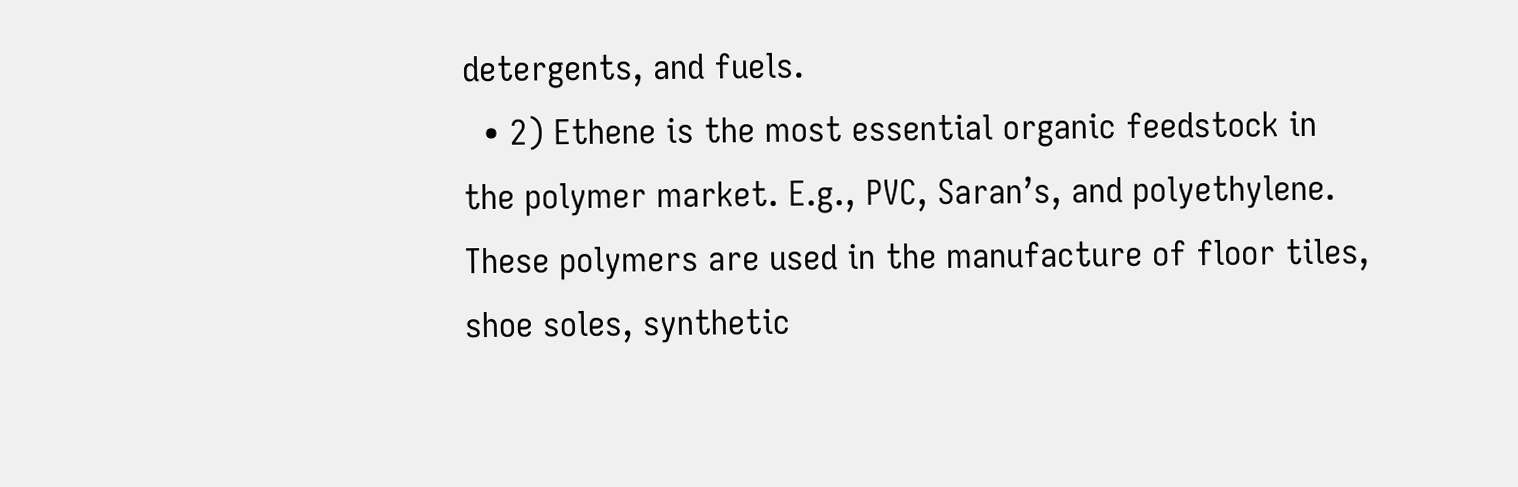detergents, and fuels.
  • 2) Ethene is the most essential organic feedstock in the polymer market. E.g., PVC, Saran’s, and polyethylene. These polymers are used in the manufacture of floor tiles, shoe soles, synthetic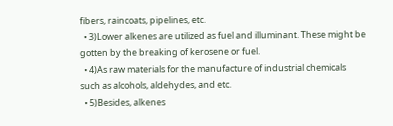fibers, raincoats, pipelines, etc.
  • 3)Lower alkenes are utilized as fuel and illuminant. These might be gotten by the breaking of kerosene or fuel.
  • 4)As raw materials for the manufacture of industrial chemicals such as alcohols, aldehydes, and etc.
  • 5)Besides, alkenes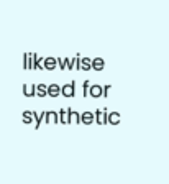likewise used for synthetic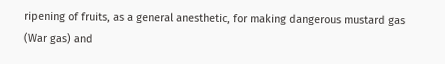ripening of fruits, as a general anesthetic, for making dangerous mustard gas (War gas) and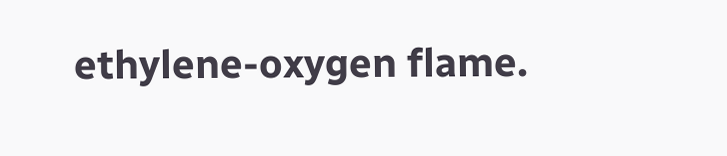ethylene-oxygen flame.